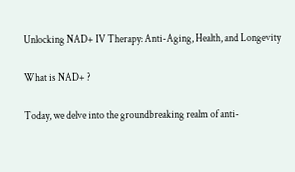Unlocking NAD+ IV Therapy: Anti-Aging, Health, and Longevity

What is NAD+ ?

Today, we delve into the groundbreaking realm of anti-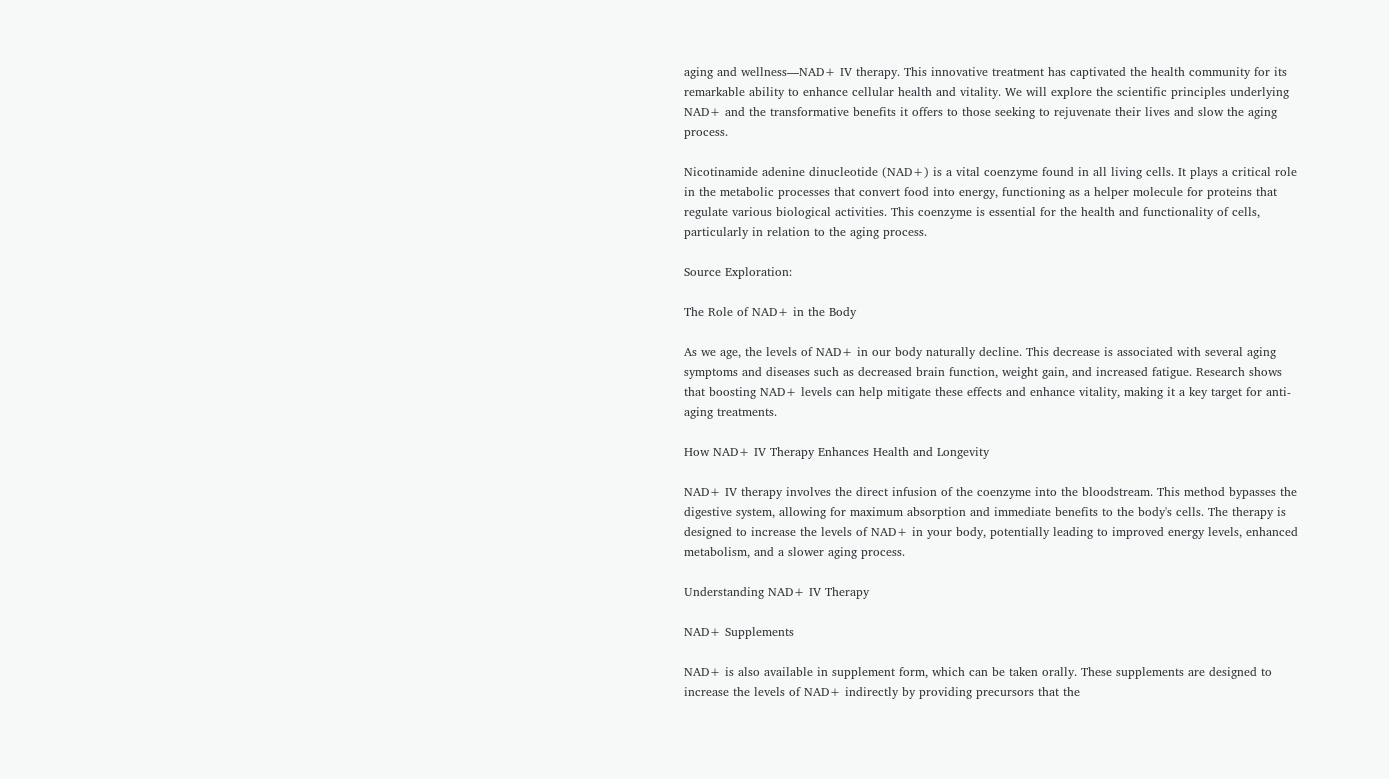aging and wellness—NAD+ IV therapy. This innovative treatment has captivated the health community for its remarkable ability to enhance cellular health and vitality. We will explore the scientific principles underlying NAD+ and the transformative benefits it offers to those seeking to rejuvenate their lives and slow the aging process.

Nicotinamide adenine dinucleotide (NAD+) is a vital coenzyme found in all living cells. It plays a critical role in the metabolic processes that convert food into energy, functioning as a helper molecule for proteins that regulate various biological activities. This coenzyme is essential for the health and functionality of cells, particularly in relation to the aging process.

Source Exploration:

The Role of NAD+ in the Body

As we age, the levels of NAD+ in our body naturally decline. This decrease is associated with several aging symptoms and diseases such as decreased brain function, weight gain, and increased fatigue. Research shows that boosting NAD+ levels can help mitigate these effects and enhance vitality, making it a key target for anti-aging treatments.

How NAD+ IV Therapy Enhances Health and Longevity

NAD+ IV therapy involves the direct infusion of the coenzyme into the bloodstream. This method bypasses the digestive system, allowing for maximum absorption and immediate benefits to the body's cells. The therapy is designed to increase the levels of NAD+ in your body, potentially leading to improved energy levels, enhanced metabolism, and a slower aging process.

Understanding NAD+ IV Therapy

NAD+ Supplements

NAD+ is also available in supplement form, which can be taken orally. These supplements are designed to increase the levels of NAD+ indirectly by providing precursors that the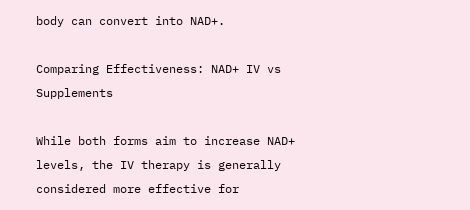body can convert into NAD+.

Comparing Effectiveness: NAD+ IV vs Supplements

While both forms aim to increase NAD+ levels, the IV therapy is generally considered more effective for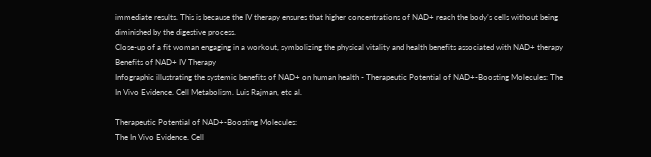immediate results. This is because the IV therapy ensures that higher concentrations of NAD+ reach the body’s cells without being diminished by the digestive process.
Close-up of a fit woman engaging in a workout, symbolizing the physical vitality and health benefits associated with NAD+ therapy
Benefits of NAD+ IV Therapy
Infographic illustrating the systemic benefits of NAD+ on human health - Therapeutic Potential of NAD+-Boosting Molecules: The In Vivo Evidence. Cell Metabolism. Luis Rajman, etc al.

Therapeutic Potential of NAD+-Boosting Molecules:
The In Vivo Evidence. Cell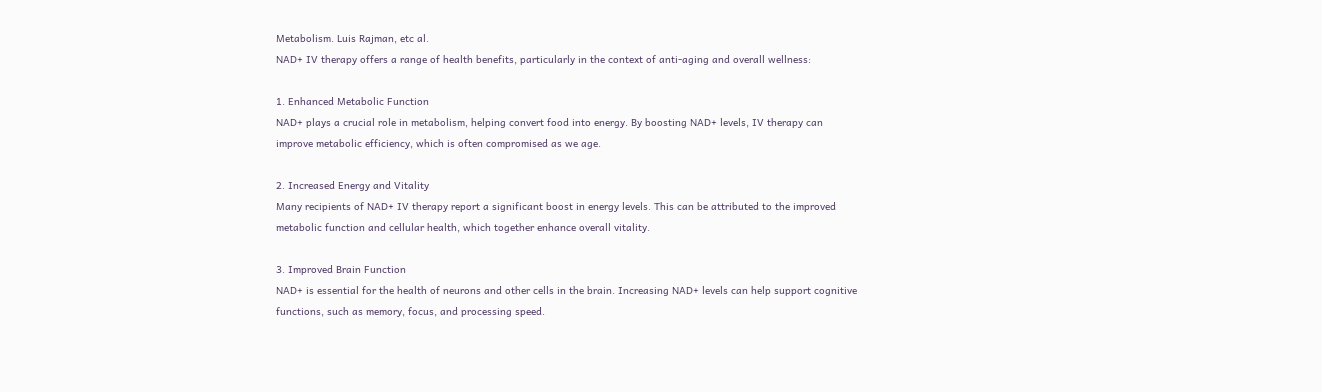Metabolism. Luis Rajman, etc al.
NAD+ IV therapy offers a range of health benefits, particularly in the context of anti-aging and overall wellness:

1. Enhanced Metabolic Function
NAD+ plays a crucial role in metabolism, helping convert food into energy. By boosting NAD+ levels, IV therapy can improve metabolic efficiency, which is often compromised as we age.

2. Increased Energy and Vitality
Many recipients of NAD+ IV therapy report a significant boost in energy levels. This can be attributed to the improved metabolic function and cellular health, which together enhance overall vitality.

3. Improved Brain Function
NAD+ is essential for the health of neurons and other cells in the brain. Increasing NAD+ levels can help support cognitive functions, such as memory, focus, and processing speed.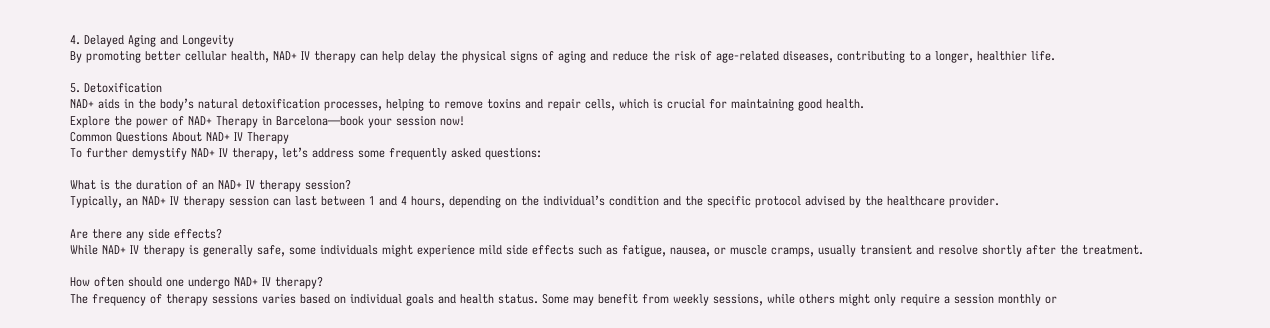4. Delayed Aging and Longevity
By promoting better cellular health, NAD+ IV therapy can help delay the physical signs of aging and reduce the risk of age-related diseases, contributing to a longer, healthier life.

5. Detoxification
NAD+ aids in the body’s natural detoxification processes, helping to remove toxins and repair cells, which is crucial for maintaining good health.
Explore the power of NAD+ Therapy in Barcelona—book your session now!
Common Questions About NAD+ IV Therapy
To further demystify NAD+ IV therapy, let’s address some frequently asked questions:

What is the duration of an NAD+ IV therapy session?
Typically, an NAD+ IV therapy session can last between 1 and 4 hours, depending on the individual’s condition and the specific protocol advised by the healthcare provider.

Are there any side effects?
While NAD+ IV therapy is generally safe, some individuals might experience mild side effects such as fatigue, nausea, or muscle cramps, usually transient and resolve shortly after the treatment.

How often should one undergo NAD+ IV therapy?
The frequency of therapy sessions varies based on individual goals and health status. Some may benefit from weekly sessions, while others might only require a session monthly or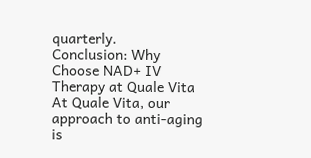quarterly.
Conclusion: Why Choose NAD+ IV Therapy at Quale Vita
At Quale Vita, our approach to anti-aging is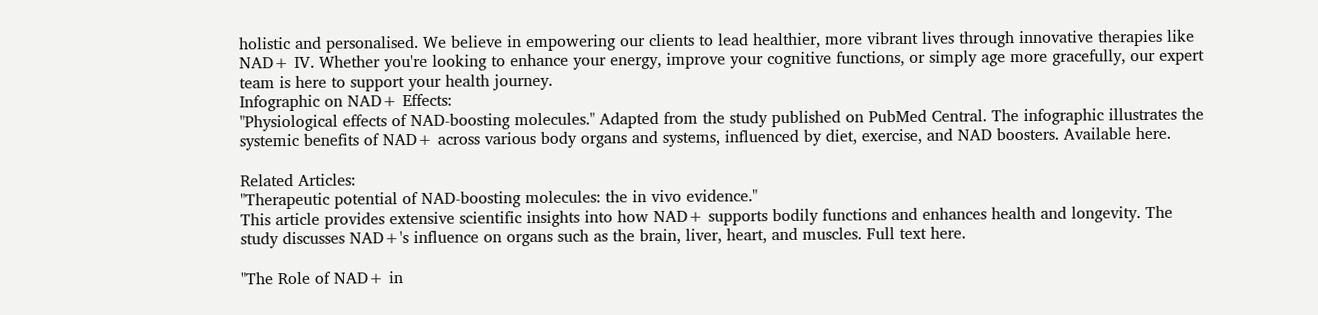holistic and personalised. We believe in empowering our clients to lead healthier, more vibrant lives through innovative therapies like NAD+ IV. Whether you're looking to enhance your energy, improve your cognitive functions, or simply age more gracefully, our expert team is here to support your health journey.
Infographic on NAD+ Effects:
"Physiological effects of NAD-boosting molecules." Adapted from the study published on PubMed Central. The infographic illustrates the systemic benefits of NAD+ across various body organs and systems, influenced by diet, exercise, and NAD boosters. Available here.

Related Articles:
"Therapeutic potential of NAD-boosting molecules: the in vivo evidence."
This article provides extensive scientific insights into how NAD+ supports bodily functions and enhances health and longevity. The study discusses NAD+'s influence on organs such as the brain, liver, heart, and muscles. Full text here.

"The Role of NAD+ in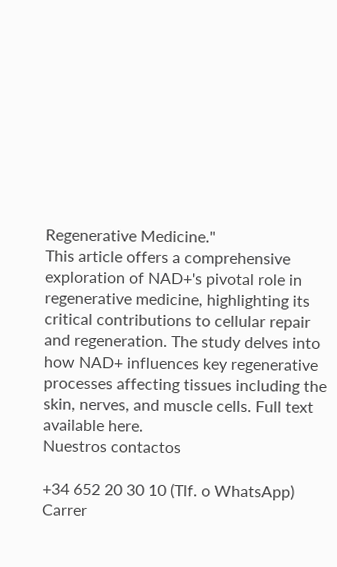Regenerative Medicine."
This article offers a comprehensive exploration of NAD+'s pivotal role in regenerative medicine, highlighting its critical contributions to cellular repair and regeneration. The study delves into how NAD+ influences key regenerative processes affecting tissues including the skin, nerves, and muscle cells. Full text available here.
Nuestros contactos

+34 652 20 30 10 (Tlf. o WhatsApp)
Carrer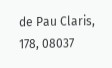de Pau Claris, 178, 08037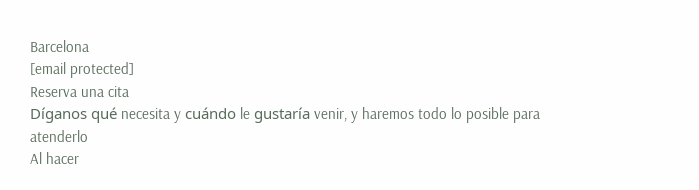Barcelona
[email protected]
Reserva una cita
Díganos qué necesita y cuándo le gustaría venir, y haremos todo lo posible para atenderlo
Al hacer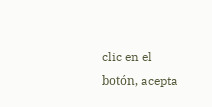clic en el botón, acepta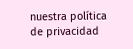nuestra política de privacidad